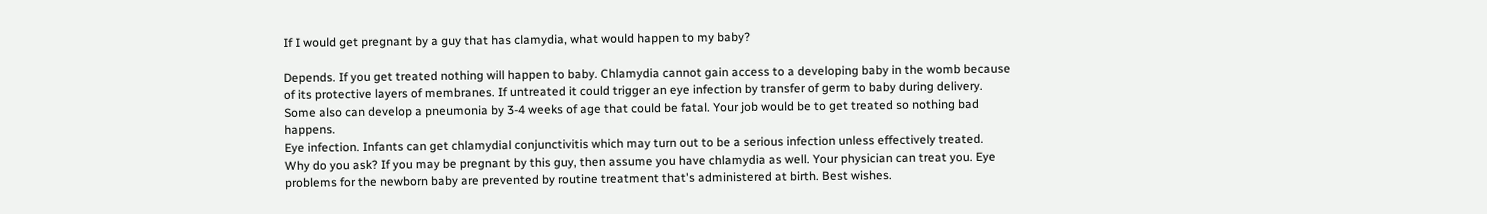If I would get pregnant by a guy that has clamydia, what would happen to my baby?

Depends. If you get treated nothing will happen to baby. Chlamydia cannot gain access to a developing baby in the womb because of its protective layers of membranes. If untreated it could trigger an eye infection by transfer of germ to baby during delivery. Some also can develop a pneumonia by 3-4 weeks of age that could be fatal. Your job would be to get treated so nothing bad happens.
Eye infection. Infants can get chlamydial conjunctivitis which may turn out to be a serious infection unless effectively treated.
Why do you ask? If you may be pregnant by this guy, then assume you have chlamydia as well. Your physician can treat you. Eye problems for the newborn baby are prevented by routine treatment that's administered at birth. Best wishes.